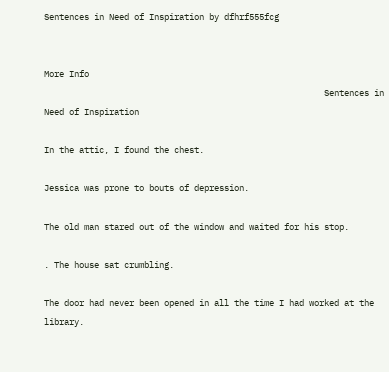Sentences in Need of Inspiration by dfhrf555fcg


More Info
                                                        Sentences in Need of Inspiration

In the attic, I found the chest.

Jessica was prone to bouts of depression.

The old man stared out of the window and waited for his stop.

. The house sat crumbling.

The door had never been opened in all the time I had worked at the library.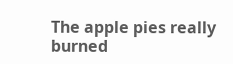The apple pies really burned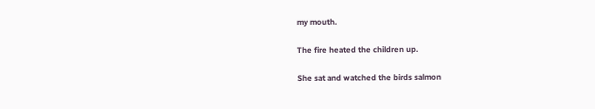my mouth.

The fire heated the children up.

She sat and watched the birds salmon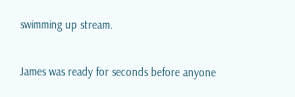swimming up stream.

James was ready for seconds before anyone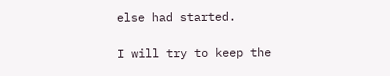else had started.

I will try to keep the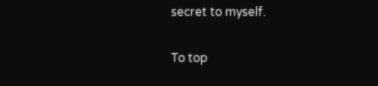secret to myself.

To top